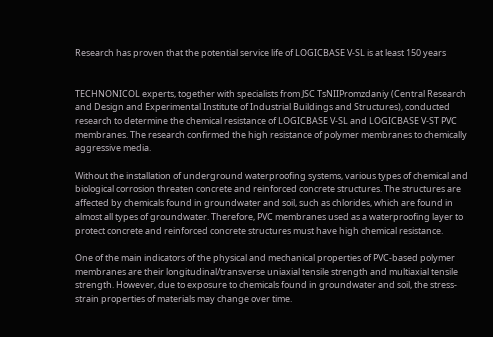Research has proven that the potential service life of LOGICBASE V-SL is at least 150 years


TECHNONICOL experts, together with specialists from JSC TsNIIPromzdaniy (Central Research and Design and Experimental Institute of Industrial Buildings and Structures), conducted research to determine the chemical resistance of LOGICBASE V-SL and LOGICBASE V-ST PVC membranes. The research confirmed the high resistance of polymer membranes to chemically aggressive media.

Without the installation of underground waterproofing systems, various types of chemical and biological corrosion threaten concrete and reinforced concrete structures. The structures are affected by chemicals found in groundwater and soil, such as chlorides, which are found in almost all types of groundwater. Therefore, PVC membranes used as a waterproofing layer to protect concrete and reinforced concrete structures must have high chemical resistance.

One of the main indicators of the physical and mechanical properties of PVC-based polymer membranes are their longitudinal/transverse uniaxial tensile strength and multiaxial tensile strength. However, due to exposure to chemicals found in groundwater and soil, the stress-strain properties of materials may change over time.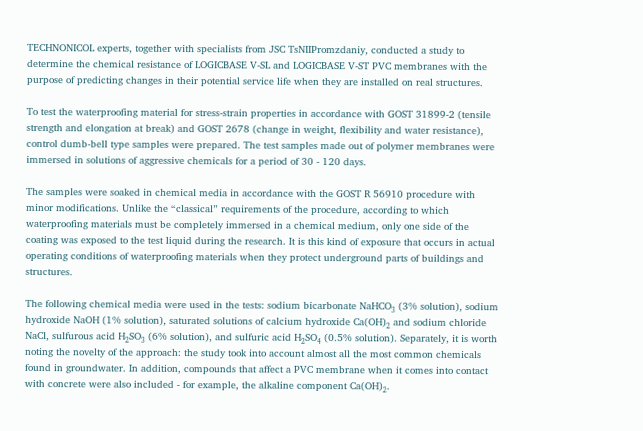TECHNONICOL experts, together with specialists from JSC TsNIIPromzdaniy, conducted a study to determine the chemical resistance of LOGICBASE V-SL and LOGICBASE V-ST PVC membranes with the purpose of predicting changes in their potential service life when they are installed on real structures.

To test the waterproofing material for stress-strain properties in accordance with GOST 31899-2 (tensile strength and elongation at break) and GOST 2678 (change in weight, flexibility and water resistance), control dumb-bell type samples were prepared. The test samples made out of polymer membranes were immersed in solutions of aggressive chemicals for a period of 30 - 120 days.

The samples were soaked in chemical media in accordance with the GOST R 56910 procedure with minor modifications. Unlike the “classical” requirements of the procedure, according to which waterproofing materials must be completely immersed in a chemical medium, only one side of the coating was exposed to the test liquid during the research. It is this kind of exposure that occurs in actual operating conditions of waterproofing materials when they protect underground parts of buildings and structures.

The following chemical media were used in the tests: sodium bicarbonate NaHCO₃ (3% solution), sodium hydroxide NaOH (1% solution), saturated solutions of calcium hydroxide Ca(OH)₂ and sodium chloride NaCl, sulfurous acid H₂SO₃ (6% solution), and sulfuric acid H₂SO₄ (0.5% solution). Separately, it is worth noting the novelty of the approach: the study took into account almost all the most common chemicals found in groundwater. In addition, compounds that affect a PVC membrane when it comes into contact with concrete were also included - for example, the alkaline component Ca(OH)₂.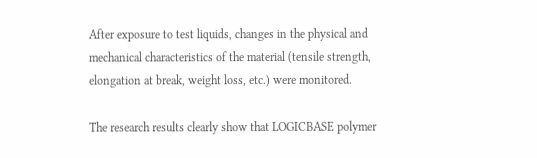After exposure to test liquids, changes in the physical and mechanical characteristics of the material (tensile strength, elongation at break, weight loss, etc.) were monitored.

The research results clearly show that LOGICBASE polymer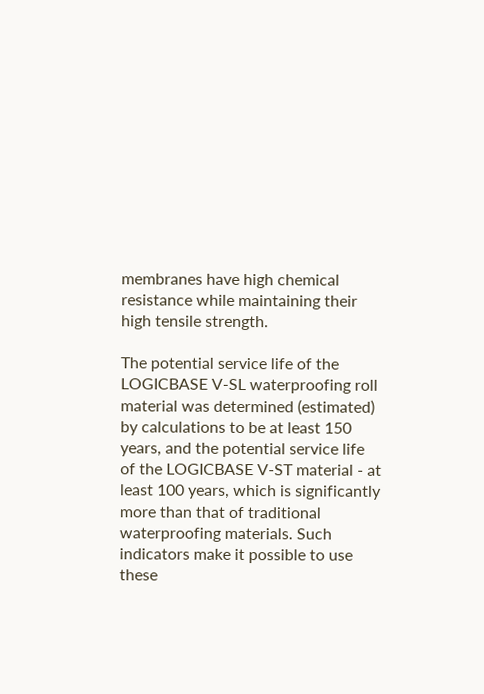membranes have high chemical resistance while maintaining their high tensile strength.

The potential service life of the LOGICBASE V-SL waterproofing roll material was determined (estimated) by calculations to be at least 150 years, and the potential service life of the LOGICBASE V-ST material - at least 100 years, which is significantly more than that of traditional waterproofing materials. Such indicators make it possible to use these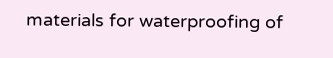materials for waterproofing of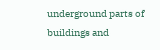underground parts of buildings and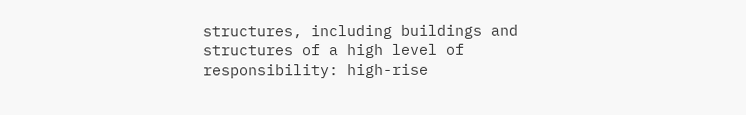structures, including buildings and structures of a high level of responsibility: high-rise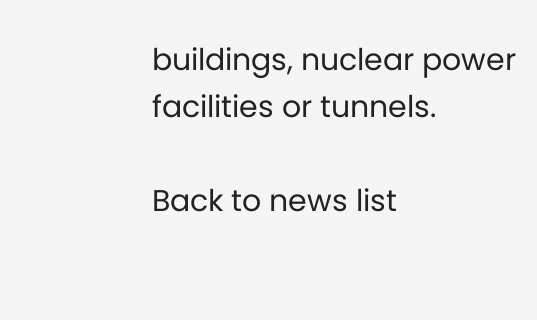buildings, nuclear power facilities or tunnels.

Back to news list